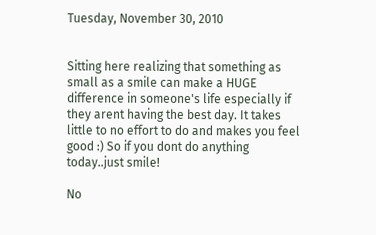Tuesday, November 30, 2010


Sitting here realizing that something as small as a smile can make a HUGE difference in someone's life especially if they arent having the best day. It takes little to no effort to do and makes you feel good :) So if you dont do anything today..just smile!

No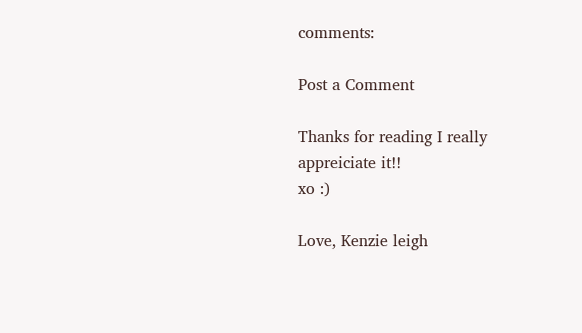comments:

Post a Comment

Thanks for reading I really appreiciate it!!
xo :)

Love, Kenzie leigh